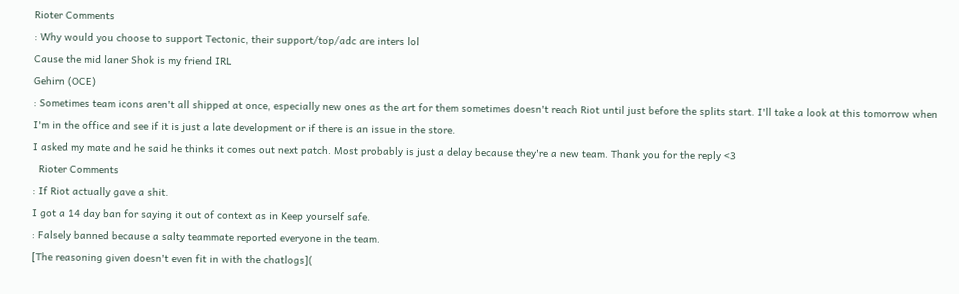Rioter Comments
: Why would you choose to support Tectonic, their support/top/adc are inters lol
Cause the mid laner Shok is my friend IRL
Gehirn (OCE)
: Sometimes team icons aren't all shipped at once, especially new ones as the art for them sometimes doesn't reach Riot until just before the splits start. I'll take a look at this tomorrow when I'm in the office and see if it is just a late development or if there is an issue in the store.
I asked my mate and he said he thinks it comes out next patch. Most probably is just a delay because they're a new team. Thank you for the reply <3
  Rioter Comments
: If Riot actually gave a shit.
I got a 14 day ban for saying it out of context as in Keep yourself safe.
: Falsely banned because a salty teammate reported everyone in the team.
[The reasoning given doesn't even fit in with the chatlogs](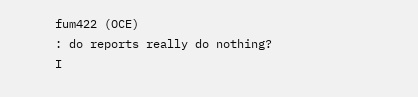fum422 (OCE)
: do reports really do nothing?
I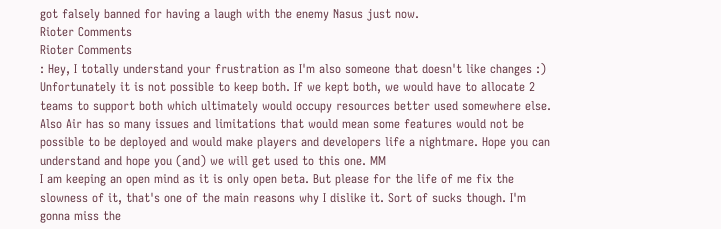got falsely banned for having a laugh with the enemy Nasus just now.
Rioter Comments
Rioter Comments
: Hey, I totally understand your frustration as I'm also someone that doesn't like changes :) Unfortunately it is not possible to keep both. If we kept both, we would have to allocate 2 teams to support both which ultimately would occupy resources better used somewhere else. Also Air has so many issues and limitations that would mean some features would not be possible to be deployed and would make players and developers life a nightmare. Hope you can understand and hope you (and) we will get used to this one. MM
I am keeping an open mind as it is only open beta. But please for the life of me fix the slowness of it, that's one of the main reasons why I dislike it. Sort of sucks though. I'm gonna miss the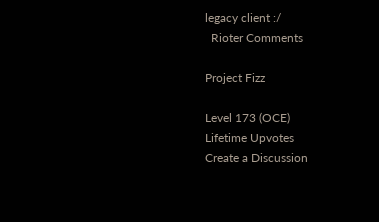legacy client :/
  Rioter Comments

Project Fizz

Level 173 (OCE)
Lifetime Upvotes
Create a Discussion